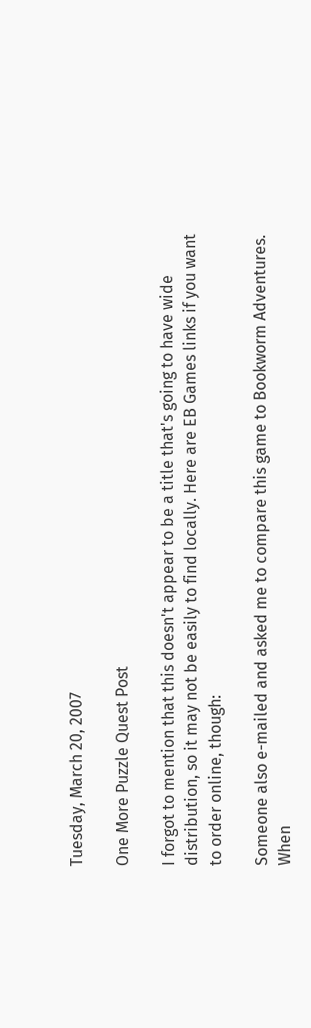Tuesday, March 20, 2007

One More Puzzle Quest Post

I forgot to mention that this doesn't appear to be a title that's going to have wide distribution, so it may not be easily to find locally. Here are EB Games links if you want to order online, though:

Someone also e-mailed and asked me to compare this game to Bookworm Adventures. When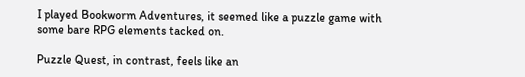I played Bookworm Adventures, it seemed like a puzzle game with some bare RPG elements tacked on.

Puzzle Quest, in contrast, feels like an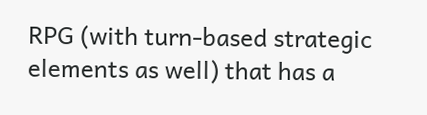RPG (with turn-based strategic elements as well) that has a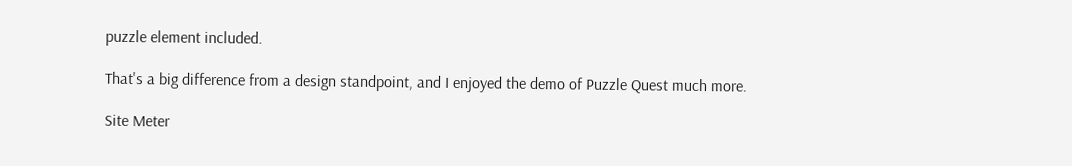puzzle element included.

That's a big difference from a design standpoint, and I enjoyed the demo of Puzzle Quest much more.

Site Meter